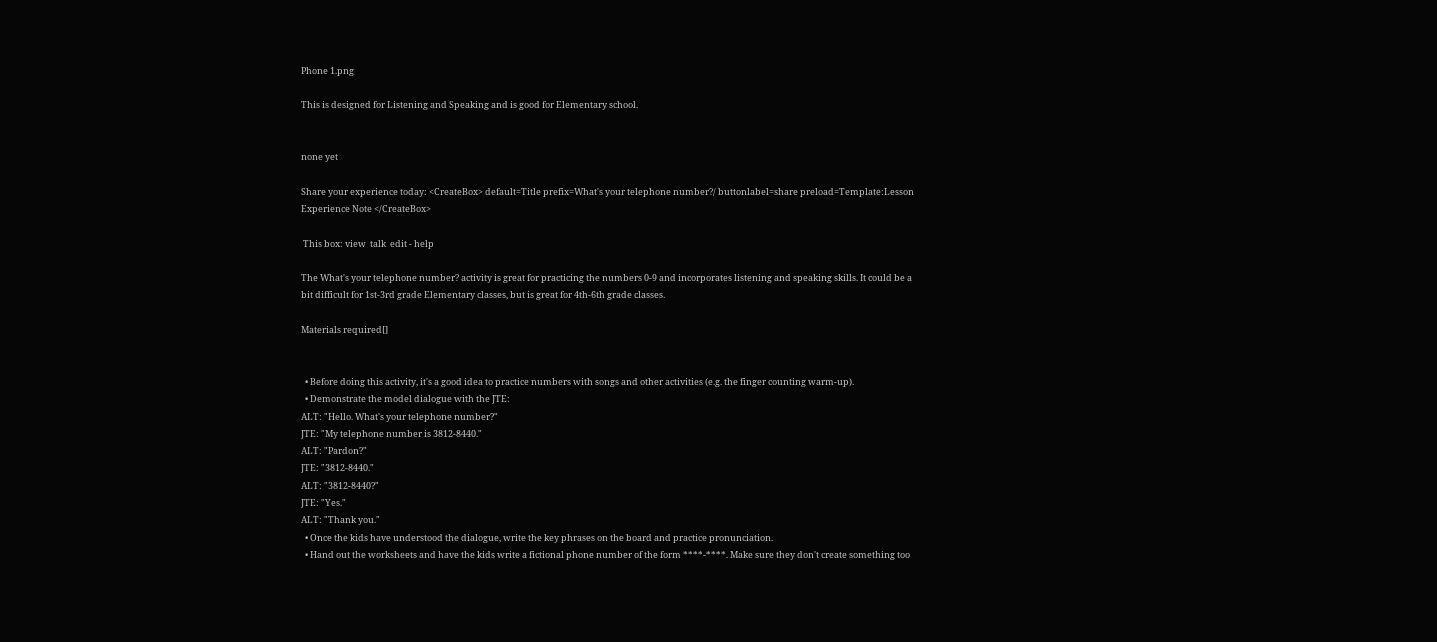Phone 1.png

This is designed for Listening and Speaking and is good for Elementary school.


none yet

Share your experience today: <CreateBox> default=Title prefix=What's your telephone number?/ buttonlabel=share preload=Template:Lesson Experience Note </CreateBox>

 This box: view  talk  edit - help

The What's your telephone number? activity is great for practicing the numbers 0-9 and incorporates listening and speaking skills. It could be a bit difficult for 1st-3rd grade Elementary classes, but is great for 4th-6th grade classes.

Materials required[]


  • Before doing this activity, it's a good idea to practice numbers with songs and other activities (e.g. the finger counting warm-up).
  • Demonstrate the model dialogue with the JTE:
ALT: "Hello. What's your telephone number?"
JTE: "My telephone number is 3812-8440."
ALT: "Pardon?"
JTE: "3812-8440."
ALT: "3812-8440?"
JTE: "Yes."
ALT: "Thank you."
  • Once the kids have understood the dialogue, write the key phrases on the board and practice pronunciation.
  • Hand out the worksheets and have the kids write a fictional phone number of the form ****-****. Make sure they don't create something too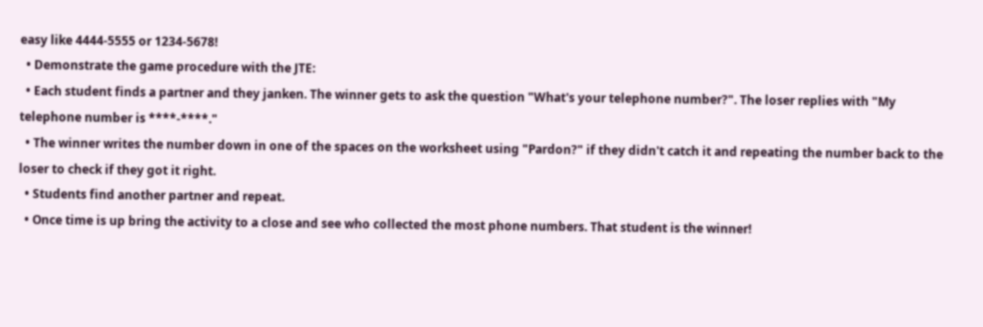easy like 4444-5555 or 1234-5678!
  • Demonstrate the game procedure with the JTE:
  • Each student finds a partner and they janken. The winner gets to ask the question "What's your telephone number?". The loser replies with "My telephone number is ****-****."
  • The winner writes the number down in one of the spaces on the worksheet using "Pardon?" if they didn't catch it and repeating the number back to the loser to check if they got it right.
  • Students find another partner and repeat.
  • Once time is up bring the activity to a close and see who collected the most phone numbers. That student is the winner!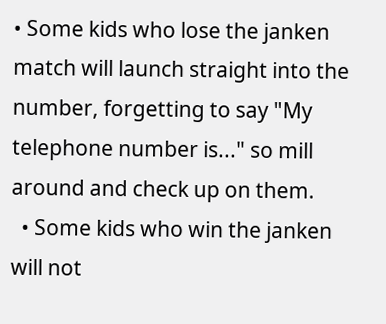• Some kids who lose the janken match will launch straight into the number, forgetting to say "My telephone number is..." so mill around and check up on them.
  • Some kids who win the janken will not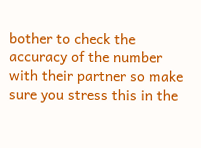bother to check the accuracy of the number with their partner so make sure you stress this in the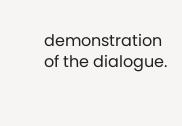demonstration of the dialogue.